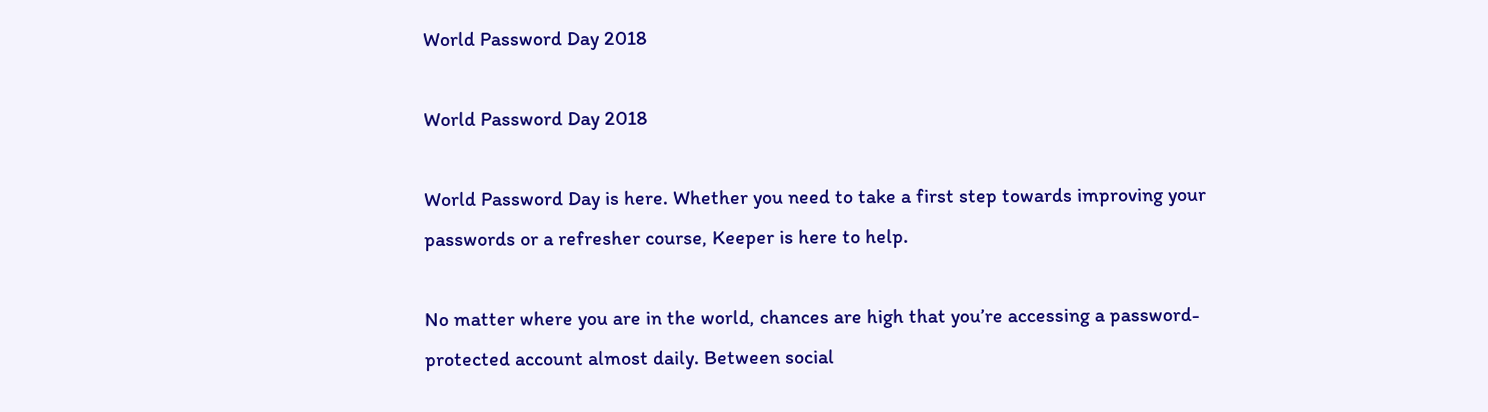World Password Day 2018

World Password Day 2018

World Password Day is here. Whether you need to take a first step towards improving your passwords or a refresher course, Keeper is here to help.

No matter where you are in the world, chances are high that you’re accessing a password-protected account almost daily. Between social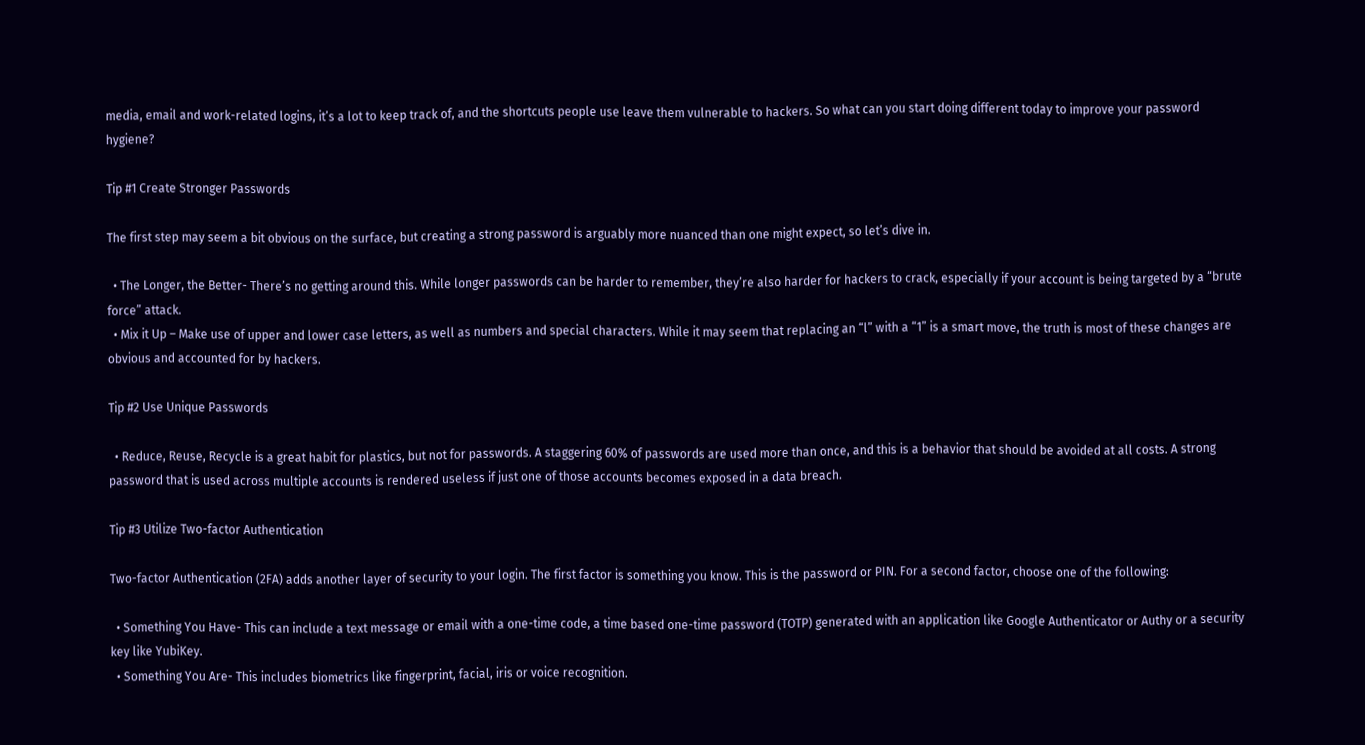media, email and work-related logins, it’s a lot to keep track of, and the shortcuts people use leave them vulnerable to hackers. So what can you start doing different today to improve your password hygiene?

Tip #1 Create Stronger Passwords

The first step may seem a bit obvious on the surface, but creating a strong password is arguably more nuanced than one might expect, so let’s dive in.

  • The Longer, the Better- There’s no getting around this. While longer passwords can be harder to remember, they’re also harder for hackers to crack, especially if your account is being targeted by a “brute force” attack.
  • Mix it Up – Make use of upper and lower case letters, as well as numbers and special characters. While it may seem that replacing an “l” with a “1” is a smart move, the truth is most of these changes are obvious and accounted for by hackers.

Tip #2 Use Unique Passwords

  • Reduce, Reuse, Recycle is a great habit for plastics, but not for passwords. A staggering 60% of passwords are used more than once, and this is a behavior that should be avoided at all costs. A strong password that is used across multiple accounts is rendered useless if just one of those accounts becomes exposed in a data breach.

Tip #3 Utilize Two-factor Authentication

Two-factor Authentication (2FA) adds another layer of security to your login. The first factor is something you know. This is the password or PIN. For a second factor, choose one of the following:

  • Something You Have- This can include a text message or email with a one-time code, a time based one-time password (TOTP) generated with an application like Google Authenticator or Authy or a security key like YubiKey.
  • Something You Are- This includes biometrics like fingerprint, facial, iris or voice recognition.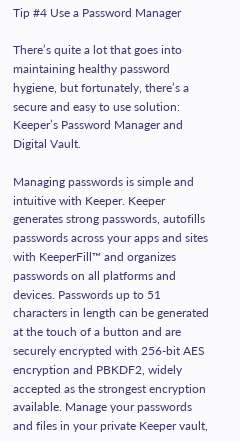Tip #4 Use a Password Manager

There’s quite a lot that goes into maintaining healthy password hygiene, but fortunately, there’s a secure and easy to use solution: Keeper’s Password Manager and Digital Vault.

Managing passwords is simple and intuitive with Keeper. Keeper generates strong passwords, autofills passwords across your apps and sites with KeeperFill™ and organizes passwords on all platforms and devices. Passwords up to 51 characters in length can be generated at the touch of a button and are securely encrypted with 256-bit AES encryption and PBKDF2, widely accepted as the strongest encryption available. Manage your passwords and files in your private Keeper vault,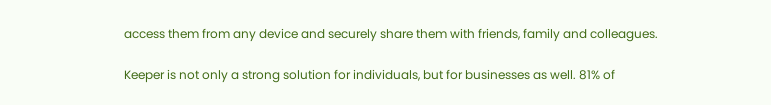access them from any device and securely share them with friends, family and colleagues.

Keeper is not only a strong solution for individuals, but for businesses as well. 81% of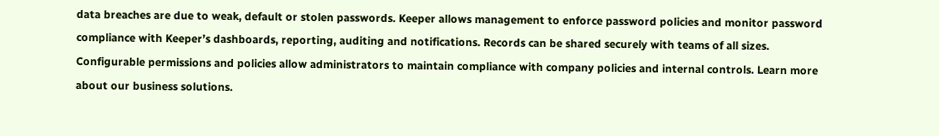data breaches are due to weak, default or stolen passwords. Keeper allows management to enforce password policies and monitor password compliance with Keeper’s dashboards, reporting, auditing and notifications. Records can be shared securely with teams of all sizes. Configurable permissions and policies allow administrators to maintain compliance with company policies and internal controls. Learn more about our business solutions.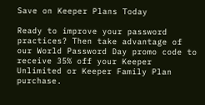Save on Keeper Plans Today

Ready to improve your password practices? Then take advantage of our World Password Day promo code to receive 35% off your Keeper Unlimited or Keeper Family Plan purchase.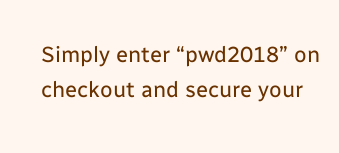Simply enter “pwd2018” on checkout and secure your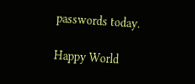passwords today.

Happy World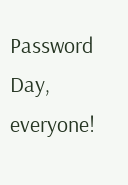Password Day, everyone!